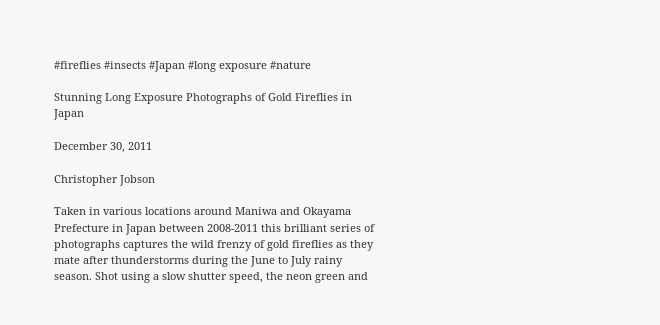#fireflies #insects #Japan #long exposure #nature

Stunning Long Exposure Photographs of Gold Fireflies in Japan

December 30, 2011

Christopher Jobson

Taken in various locations around Maniwa and Okayama Prefecture in Japan between 2008-2011 this brilliant series of photographs captures the wild frenzy of gold fireflies as they mate after thunderstorms during the June to July rainy season. Shot using a slow shutter speed, the neon green and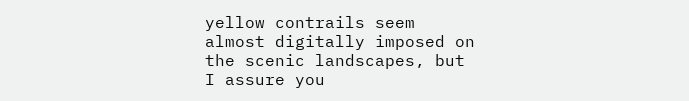yellow contrails seem almost digitally imposed on the scenic landscapes, but I assure you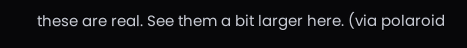these are real. See them a bit larger here. (via polaroid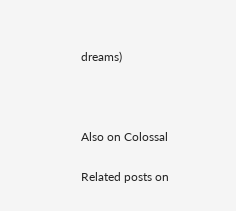dreams)



Also on Colossal

Related posts on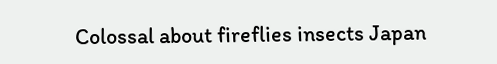Colossal about fireflies insects Japan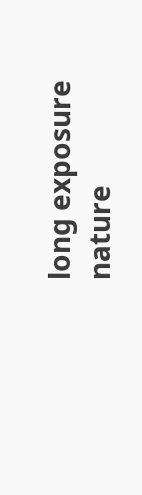long exposure nature